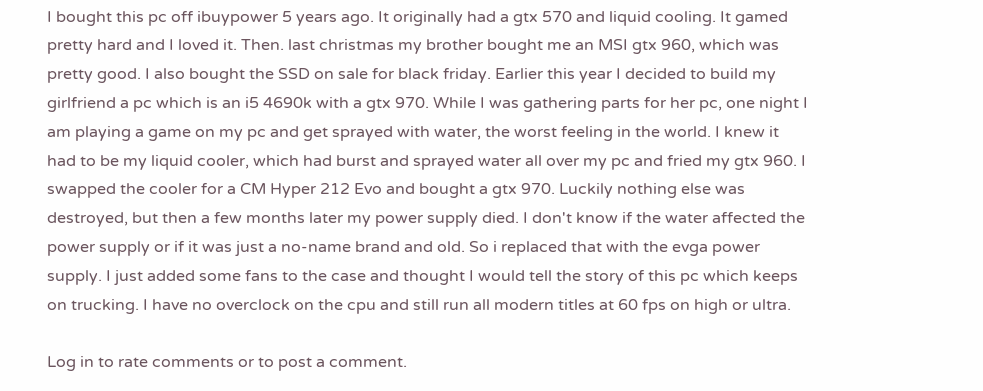I bought this pc off ibuypower 5 years ago. It originally had a gtx 570 and liquid cooling. It gamed pretty hard and I loved it. Then. last christmas my brother bought me an MSI gtx 960, which was pretty good. I also bought the SSD on sale for black friday. Earlier this year I decided to build my girlfriend a pc which is an i5 4690k with a gtx 970. While I was gathering parts for her pc, one night I am playing a game on my pc and get sprayed with water, the worst feeling in the world. I knew it had to be my liquid cooler, which had burst and sprayed water all over my pc and fried my gtx 960. I swapped the cooler for a CM Hyper 212 Evo and bought a gtx 970. Luckily nothing else was destroyed, but then a few months later my power supply died. I don't know if the water affected the power supply or if it was just a no-name brand and old. So i replaced that with the evga power supply. I just added some fans to the case and thought I would tell the story of this pc which keeps on trucking. I have no overclock on the cpu and still run all modern titles at 60 fps on high or ultra.

Log in to rate comments or to post a comment.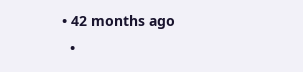• 42 months ago
  •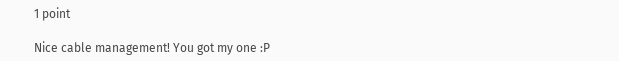1 point

Nice cable management! You got my one :P